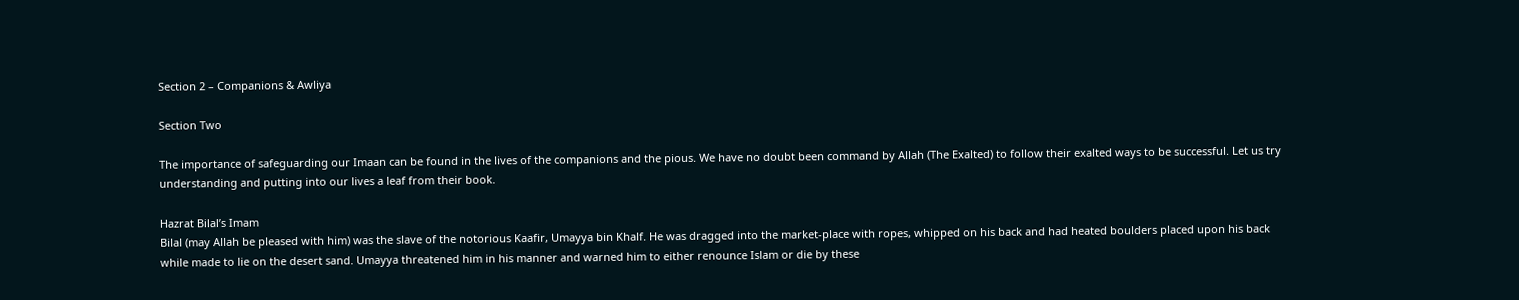Section 2 – Companions & Awliya

Section Two

The importance of safeguarding our Imaan can be found in the lives of the companions and the pious. We have no doubt been command by Allah (The Exalted) to follow their exalted ways to be successful. Let us try understanding and putting into our lives a leaf from their book.

Hazrat Bilal’s Imam
Bilal (may Allah be pleased with him) was the slave of the notorious Kaafir, Umayya bin Khalf. He was dragged into the market-place with ropes, whipped on his back and had heated boulders placed upon his back while made to lie on the desert sand. Umayya threatened him in his manner and warned him to either renounce Islam or die by these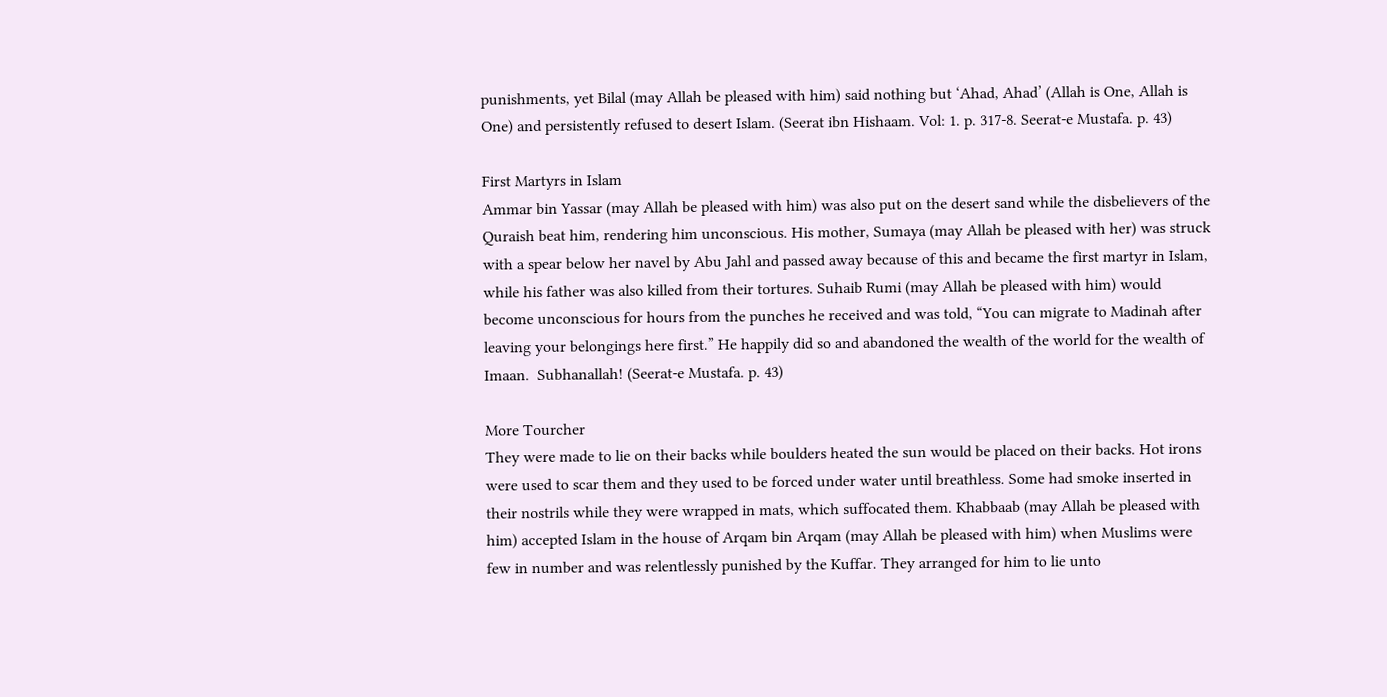punishments, yet Bilal (may Allah be pleased with him) said nothing but ‘Ahad, Ahad’ (Allah is One, Allah is One) and persistently refused to desert Islam. (Seerat ibn Hishaam. Vol: 1. p. 317-8. Seerat-e Mustafa. p. 43)

First Martyrs in Islam
Ammar bin Yassar (may Allah be pleased with him) was also put on the desert sand while the disbelievers of the Quraish beat him, rendering him unconscious. His mother, Sumaya (may Allah be pleased with her) was struck with a spear below her navel by Abu Jahl and passed away because of this and became the first martyr in Islam, while his father was also killed from their tortures. Suhaib Rumi (may Allah be pleased with him) would become unconscious for hours from the punches he received and was told, “You can migrate to Madinah after leaving your belongings here first.” He happily did so and abandoned the wealth of the world for the wealth of Imaan.  Subhanallah! (Seerat-e Mustafa. p. 43)

More Tourcher
They were made to lie on their backs while boulders heated the sun would be placed on their backs. Hot irons were used to scar them and they used to be forced under water until breathless. Some had smoke inserted in their nostrils while they were wrapped in mats, which suffocated them. Khabbaab (may Allah be pleased with him) accepted Islam in the house of Arqam bin Arqam (may Allah be pleased with him) when Muslims were few in number and was relentlessly punished by the Kuffar. They arranged for him to lie unto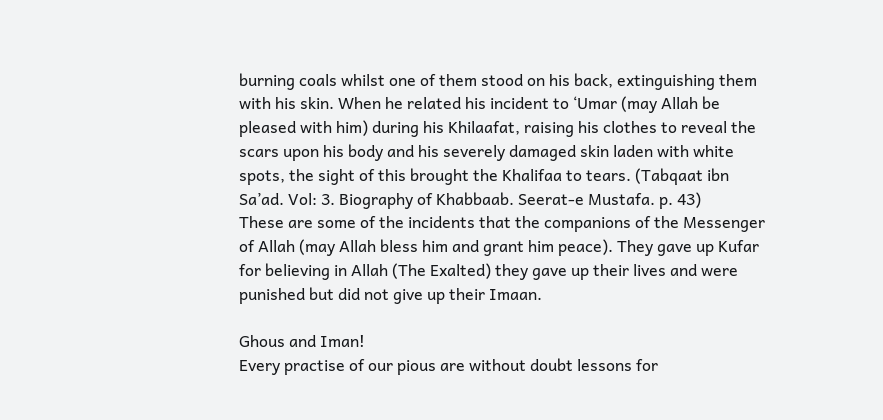burning coals whilst one of them stood on his back, extinguishing them with his skin. When he related his incident to ‘Umar (may Allah be pleased with him) during his Khilaafat, raising his clothes to reveal the scars upon his body and his severely damaged skin laden with white spots, the sight of this brought the Khalifaa to tears. (Tabqaat ibn Sa’ad. Vol: 3. Biography of Khabbaab. Seerat-e Mustafa. p. 43)
These are some of the incidents that the companions of the Messenger of Allah (may Allah bless him and grant him peace). They gave up Kufar for believing in Allah (The Exalted) they gave up their lives and were punished but did not give up their Imaan.

Ghous and Iman!
Every practise of our pious are without doubt lessons for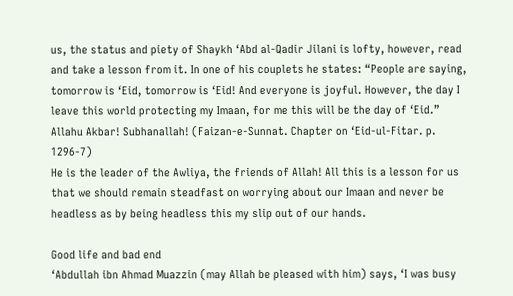us, the status and piety of Shaykh ‘Abd al-Qadir Jilani is lofty, however, read and take a lesson from it. In one of his couplets he states: “People are saying, tomorrow is ‘Eid, tomorrow is ‘Eid! And everyone is joyful. However, the day I leave this world protecting my Imaan, for me this will be the day of ‘Eid.” Allahu Akbar! Subhanallah! (Faizan-e-Sunnat. Chapter on ‘Eid-ul-Fitar. p. 1296-7)
He is the leader of the Awliya, the friends of Allah! All this is a lesson for us that we should remain steadfast on worrying about our Imaan and never be headless as by being headless this my slip out of our hands.

Good life and bad end
‘Abdullah ibn Ahmad Muazzin (may Allah be pleased with him) says, ‘I was busy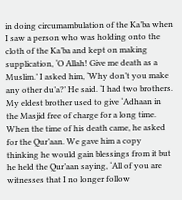in doing circumambulation of the Ka’ba when I saw a person who was holding onto the cloth of the Ka’ba and kept on making supplication, ‘O Allah! Give me death as a Muslim.’ I asked him, ‘Why don’t you make any other du’a?’ He said. ‘I had two brothers. My eldest brother used to give ‘Adhaan in the Masjid free of charge for a long time. When the time of his death came, he asked for the Qur’aan. We gave him a copy thinking he would gain blessings from it but he held the Qur’aan saying, ‘All of you are witnesses that I no longer follow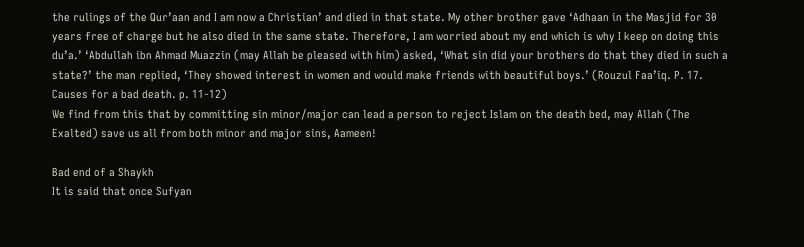the rulings of the Qur’aan and I am now a Christian’ and died in that state. My other brother gave ‘Adhaan in the Masjid for 30 years free of charge but he also died in the same state. Therefore, I am worried about my end which is why I keep on doing this du’a.’ ‘Abdullah ibn Ahmad Muazzin (may Allah be pleased with him) asked, ‘What sin did your brothers do that they died in such a state?’ the man replied, ‘They showed interest in women and would make friends with beautiful boys.’ (Rouzul Faa’iq. P. 17. Causes for a bad death. p. 11-12)
We find from this that by committing sin minor/major can lead a person to reject Islam on the death bed, may Allah (The Exalted) save us all from both minor and major sins, Aameen!

Bad end of a Shaykh
It is said that once Sufyan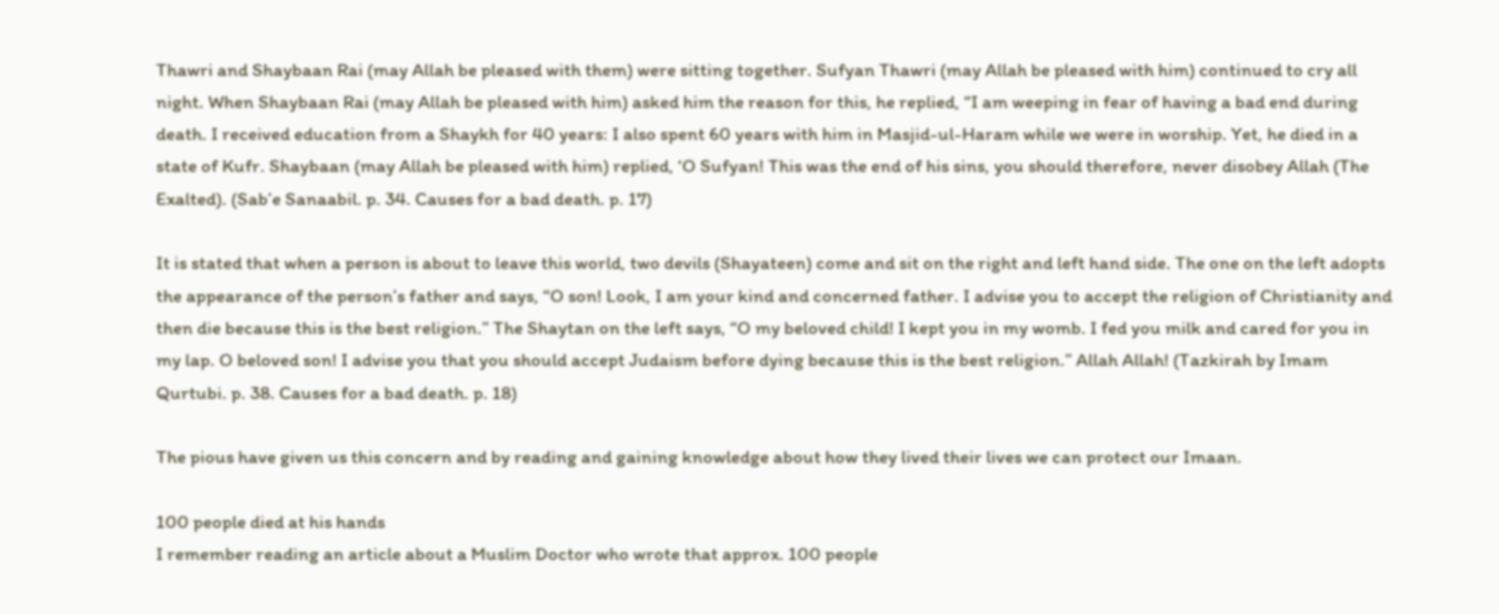Thawri and Shaybaan Rai (may Allah be pleased with them) were sitting together. Sufyan Thawri (may Allah be pleased with him) continued to cry all night. When Shaybaan Rai (may Allah be pleased with him) asked him the reason for this, he replied, “I am weeping in fear of having a bad end during death. I received education from a Shaykh for 40 years: I also spent 60 years with him in Masjid-ul-Haram while we were in worship. Yet, he died in a state of Kufr. Shaybaan (may Allah be pleased with him) replied, ‘O Sufyan! This was the end of his sins, you should therefore, never disobey Allah (The Exalted). (Sab’e Sanaabil. p. 34. Causes for a bad death. p. 17)

It is stated that when a person is about to leave this world, two devils (Shayateen) come and sit on the right and left hand side. The one on the left adopts the appearance of the person’s father and says, “O son! Look, I am your kind and concerned father. I advise you to accept the religion of Christianity and then die because this is the best religion.” The Shaytan on the left says, “O my beloved child! I kept you in my womb. I fed you milk and cared for you in my lap. O beloved son! I advise you that you should accept Judaism before dying because this is the best religion.” Allah Allah! (Tazkirah by Imam Qurtubi. p. 38. Causes for a bad death. p. 18)

The pious have given us this concern and by reading and gaining knowledge about how they lived their lives we can protect our Imaan.

100 people died at his hands
I remember reading an article about a Muslim Doctor who wrote that approx. 100 people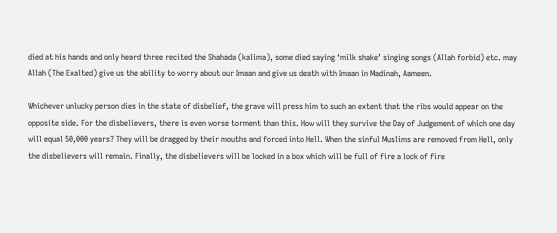died at his hands and only heard three recited the Shahada (kalima), some died saying ‘milk shake’ singing songs (Allah forbid) etc. may Allah (The Exalted) give us the ability to worry about our Imaan and give us death with Imaan in Madinah, Aameen.

Whichever unlucky person dies in the state of disbelief, the grave will press him to such an extent that the ribs would appear on the opposite side. For the disbelievers, there is even worse torment than this. How will they survive the Day of Judgement of which one day will equal 50,000 years? They will be dragged by their mouths and forced into Hell. When the sinful Muslims are removed from Hell, only the disbelievers will remain. Finally, the disbelievers will be locked in a box which will be full of fire a lock of fire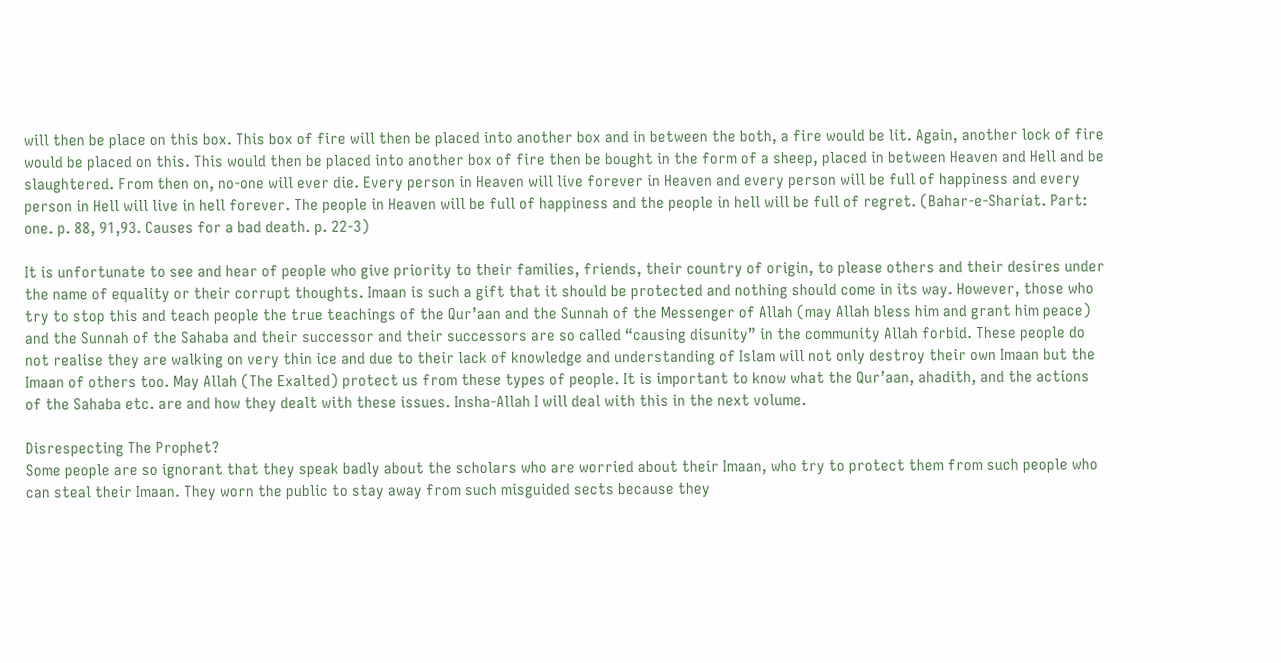will then be place on this box. This box of fire will then be placed into another box and in between the both, a fire would be lit. Again, another lock of fire would be placed on this. This would then be placed into another box of fire then be bought in the form of a sheep, placed in between Heaven and Hell and be slaughtered. From then on, no-one will ever die. Every person in Heaven will live forever in Heaven and every person will be full of happiness and every person in Hell will live in hell forever. The people in Heaven will be full of happiness and the people in hell will be full of regret. (Bahar-e-Shariat. Part: one. p. 88, 91,93. Causes for a bad death. p. 22-3)

It is unfortunate to see and hear of people who give priority to their families, friends, their country of origin, to please others and their desires under the name of equality or their corrupt thoughts. Imaan is such a gift that it should be protected and nothing should come in its way. However, those who try to stop this and teach people the true teachings of the Qur’aan and the Sunnah of the Messenger of Allah (may Allah bless him and grant him peace) and the Sunnah of the Sahaba and their successor and their successors are so called “causing disunity” in the community Allah forbid. These people do not realise they are walking on very thin ice and due to their lack of knowledge and understanding of Islam will not only destroy their own Imaan but the Imaan of others too. May Allah (The Exalted) protect us from these types of people. It is important to know what the Qur’aan, ahadith, and the actions of the Sahaba etc. are and how they dealt with these issues. Insha-Allah I will deal with this in the next volume.

Disrespecting The Prophet?
Some people are so ignorant that they speak badly about the scholars who are worried about their Imaan, who try to protect them from such people who can steal their Imaan. They worn the public to stay away from such misguided sects because they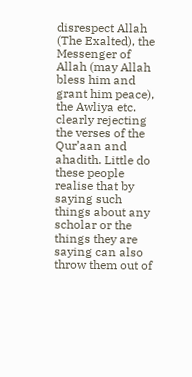disrespect Allah (The Exalted), the Messenger of Allah (may Allah bless him and grant him peace), the Awliya etc. clearly rejecting the verses of the Qur’aan and ahadith. Little do these people realise that by saying such things about any scholar or the things they are saying can also throw them out of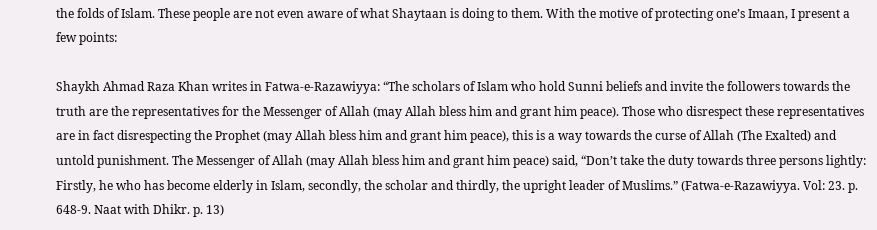the folds of Islam. These people are not even aware of what Shaytaan is doing to them. With the motive of protecting one’s Imaan, I present a few points:

Shaykh Ahmad Raza Khan writes in Fatwa-e-Razawiyya: “The scholars of Islam who hold Sunni beliefs and invite the followers towards the truth are the representatives for the Messenger of Allah (may Allah bless him and grant him peace). Those who disrespect these representatives are in fact disrespecting the Prophet (may Allah bless him and grant him peace), this is a way towards the curse of Allah (The Exalted) and untold punishment. The Messenger of Allah (may Allah bless him and grant him peace) said, “Don’t take the duty towards three persons lightly: Firstly, he who has become elderly in Islam, secondly, the scholar and thirdly, the upright leader of Muslims.” (Fatwa-e-Razawiyya. Vol: 23. p. 648-9. Naat with Dhikr. p. 13)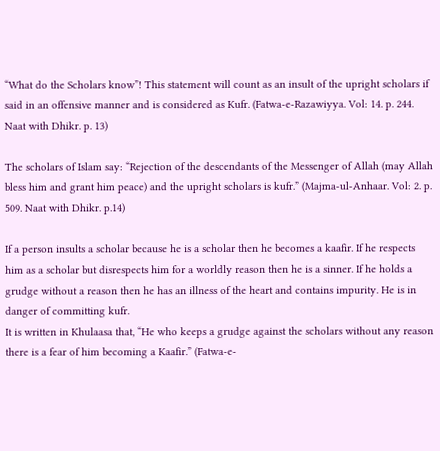“What do the Scholars know”! This statement will count as an insult of the upright scholars if said in an offensive manner and is considered as Kufr. (Fatwa-e-Razawiyya. Vol: 14. p. 244. Naat with Dhikr. p. 13)

The scholars of Islam say: “Rejection of the descendants of the Messenger of Allah (may Allah bless him and grant him peace) and the upright scholars is kufr.” (Majma-ul-Anhaar. Vol: 2. p. 509. Naat with Dhikr. p.14)

If a person insults a scholar because he is a scholar then he becomes a kaafir. If he respects him as a scholar but disrespects him for a worldly reason then he is a sinner. If he holds a grudge without a reason then he has an illness of the heart and contains impurity. He is in danger of committing kufr.
It is written in Khulaasa that, “He who keeps a grudge against the scholars without any reason there is a fear of him becoming a Kaafir.” (Fatwa-e-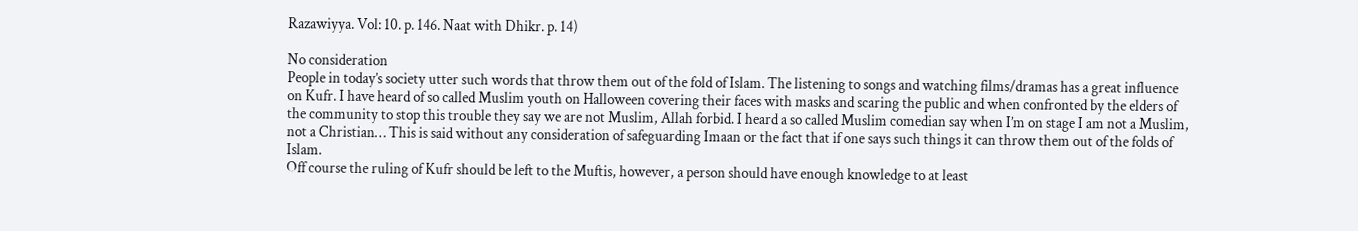Razawiyya. Vol: 10. p. 146. Naat with Dhikr. p. 14)

No consideration
People in today’s society utter such words that throw them out of the fold of Islam. The listening to songs and watching films/dramas has a great influence on Kufr. I have heard of so called Muslim youth on Halloween covering their faces with masks and scaring the public and when confronted by the elders of the community to stop this trouble they say we are not Muslim, Allah forbid. I heard a so called Muslim comedian say when I’m on stage I am not a Muslim, not a Christian… This is said without any consideration of safeguarding Imaan or the fact that if one says such things it can throw them out of the folds of Islam.
Off course the ruling of Kufr should be left to the Muftis, however, a person should have enough knowledge to at least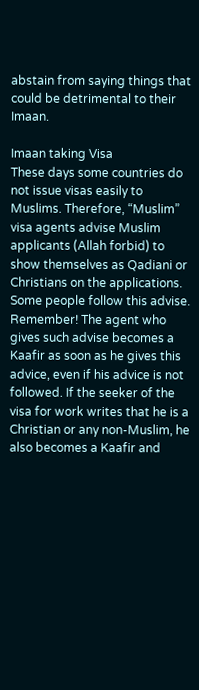abstain from saying things that could be detrimental to their Imaan.

Imaan taking Visa
These days some countries do not issue visas easily to Muslims. Therefore, “Muslim” visa agents advise Muslim applicants (Allah forbid) to show themselves as Qadiani or Christians on the applications. Some people follow this advise. Remember! The agent who gives such advise becomes a Kaafir as soon as he gives this advice, even if his advice is not followed. If the seeker of the visa for work writes that he is a Christian or any non-Muslim, he also becomes a Kaafir and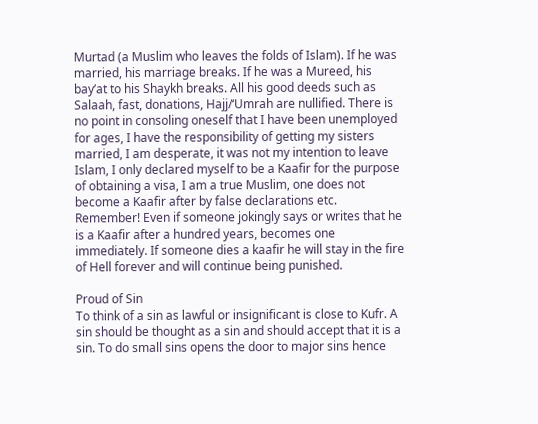Murtad (a Muslim who leaves the folds of Islam). If he was married, his marriage breaks. If he was a Mureed, his bay’at to his Shaykh breaks. All his good deeds such as Salaah, fast, donations, Hajj/‘Umrah are nullified. There is no point in consoling oneself that I have been unemployed for ages, I have the responsibility of getting my sisters married, I am desperate, it was not my intention to leave Islam, I only declared myself to be a Kaafir for the purpose of obtaining a visa, I am a true Muslim, one does not become a Kaafir after by false declarations etc. Remember! Even if someone jokingly says or writes that he is a Kaafir after a hundred years, becomes one immediately. If someone dies a kaafir he will stay in the fire of Hell forever and will continue being punished.

Proud of Sin
To think of a sin as lawful or insignificant is close to Kufr. A sin should be thought as a sin and should accept that it is a sin. To do small sins opens the door to major sins hence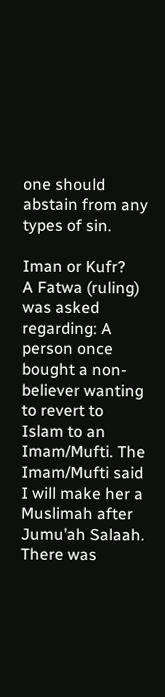one should abstain from any types of sin.

Iman or Kufr?
A Fatwa (ruling) was asked regarding: A person once bought a non-believer wanting to revert to Islam to an Imam/Mufti. The Imam/Mufti said I will make her a Muslimah after Jumu’ah Salaah. There was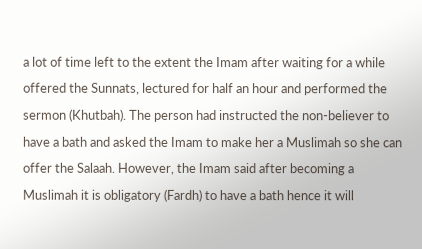a lot of time left to the extent the Imam after waiting for a while offered the Sunnats, lectured for half an hour and performed the sermon (Khutbah). The person had instructed the non-believer to have a bath and asked the Imam to make her a Muslimah so she can offer the Salaah. However, the Imam said after becoming a Muslimah it is obligatory (Fardh) to have a bath hence it will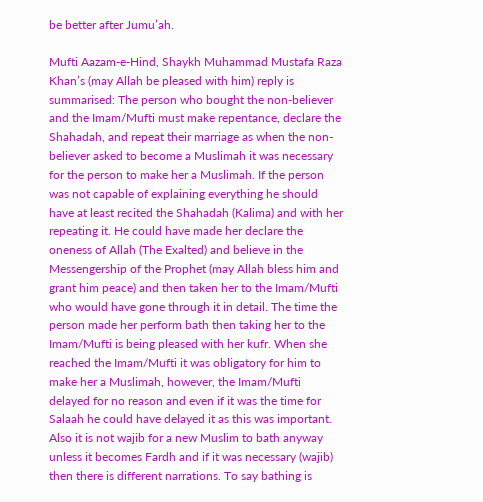be better after Jumu’ah.

Mufti Aazam-e-Hind, Shaykh Muhammad Mustafa Raza Khan’s (may Allah be pleased with him) reply is summarised: The person who bought the non-believer and the Imam/Mufti must make repentance, declare the Shahadah, and repeat their marriage as when the non-believer asked to become a Muslimah it was necessary for the person to make her a Muslimah. If the person was not capable of explaining everything he should have at least recited the Shahadah (Kalima) and with her repeating it. He could have made her declare the oneness of Allah (The Exalted) and believe in the Messengership of the Prophet (may Allah bless him and grant him peace) and then taken her to the Imam/Mufti who would have gone through it in detail. The time the person made her perform bath then taking her to the Imam/Mufti is being pleased with her kufr. When she reached the Imam/Mufti it was obligatory for him to make her a Muslimah, however, the Imam/Mufti delayed for no reason and even if it was the time for Salaah he could have delayed it as this was important. Also it is not wajib for a new Muslim to bath anyway unless it becomes Fardh and if it was necessary (wajib) then there is different narrations. To say bathing is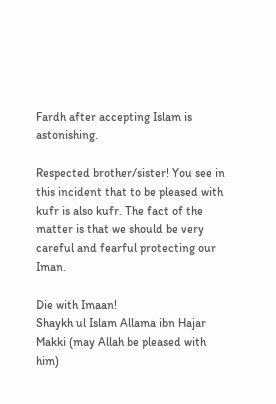Fardh after accepting Islam is astonishing.

Respected brother/sister! You see in this incident that to be pleased with kufr is also kufr. The fact of the matter is that we should be very careful and fearful protecting our Iman.

Die with Imaan!
Shaykh ul Islam Allama ibn Hajar Makki (may Allah be pleased with him)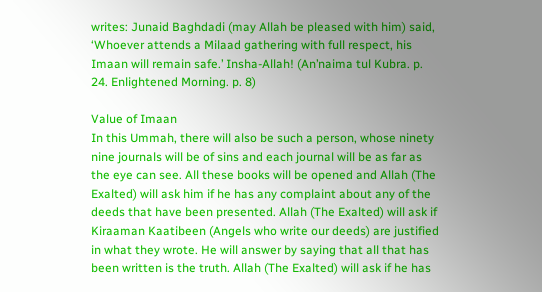writes: Junaid Baghdadi (may Allah be pleased with him) said, ‘Whoever attends a Milaad gathering with full respect, his Imaan will remain safe.’ Insha-Allah! (An’naima tul Kubra. p. 24. Enlightened Morning. p. 8)

Value of Imaan
In this Ummah, there will also be such a person, whose ninety nine journals will be of sins and each journal will be as far as the eye can see. All these books will be opened and Allah (The Exalted) will ask him if he has any complaint about any of the deeds that have been presented. Allah (The Exalted) will ask if Kiraaman Kaatibeen (Angels who write our deeds) are justified in what they wrote. He will answer by saying that all that has been written is the truth. Allah (The Exalted) will ask if he has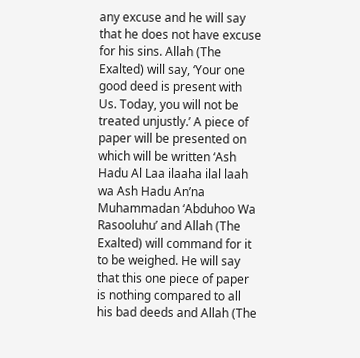any excuse and he will say that he does not have excuse for his sins. Allah (The Exalted) will say, ‘Your one good deed is present with Us. Today, you will not be treated unjustly.’ A piece of paper will be presented on which will be written ‘Ash Hadu Al Laa ilaaha ilal laah wa Ash Hadu An’na Muhammadan ‘Abduhoo Wa Rasooluhu’ and Allah (The Exalted) will command for it to be weighed. He will say that this one piece of paper is nothing compared to all his bad deeds and Allah (The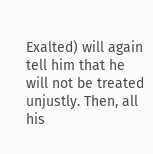Exalted) will again tell him that he will not be treated unjustly. Then, all his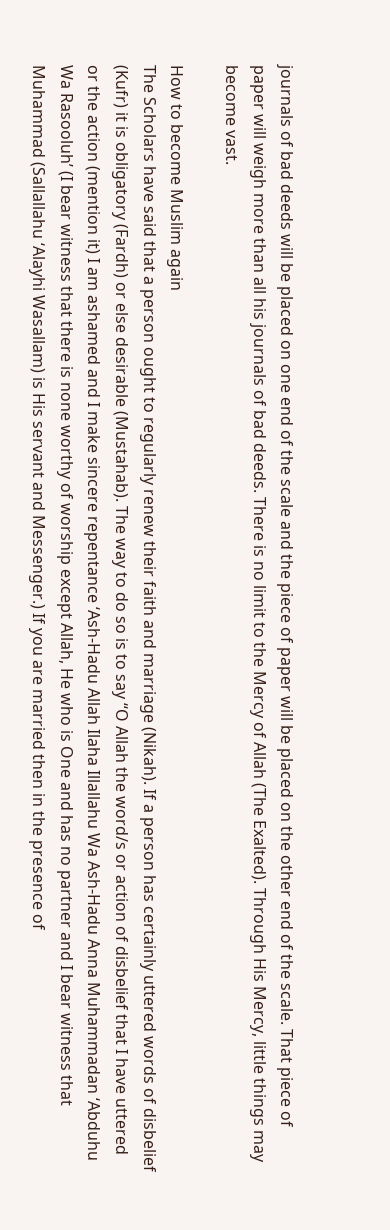journals of bad deeds will be placed on one end of the scale and the piece of paper will be placed on the other end of the scale. That piece of paper will weigh more than all his journals of bad deeds. There is no limit to the Mercy of Allah (The Exalted). Through His Mercy, little things may become vast.

How to become Muslim again
The Scholars have said that a person ought to regularly renew their faith and marriage (Nikah). If a person has certainly uttered words of disbelief (Kufr) it is obligatory (Fardh) or else desirable (Mustahab). The way to do so is to say “O Allah the word/s or action of disbelief that I have uttered or the action (mention it) I am ashamed and I make sincere repentance ‘Ash-Hadu Allah Ilaha Illallahu Wa Ash-Hadu Anna Muhammadan ‘Abduhu Wa Rasooluh’ (I bear witness that there is none worthy of worship except Allah, He who is One and has no partner and I bear witness that Muhammad (Sallallahu ‘Alayhi Wasallam) is His servant and Messenger.) If you are married then in the presence of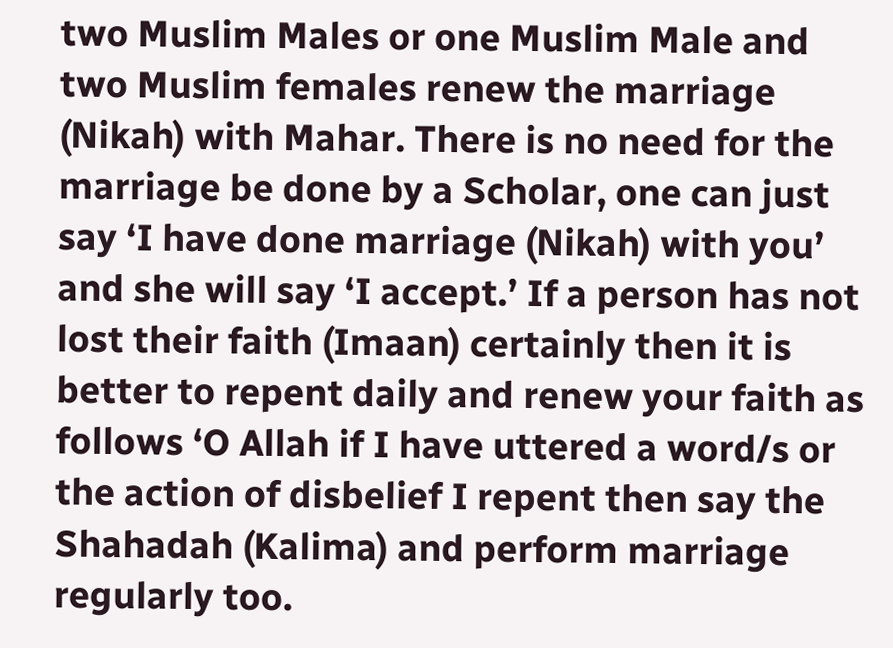two Muslim Males or one Muslim Male and two Muslim females renew the marriage (Nikah) with Mahar. There is no need for the marriage be done by a Scholar, one can just say ‘I have done marriage (Nikah) with you’ and she will say ‘I accept.’ If a person has not lost their faith (Imaan) certainly then it is better to repent daily and renew your faith as follows ‘O Allah if I have uttered a word/s or the action of disbelief I repent then say the Shahadah (Kalima) and perform marriage regularly too.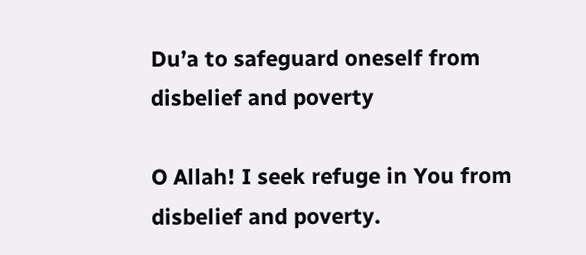Du’a to safeguard oneself from disbelief and poverty

O Allah! I seek refuge in You from disbelief and poverty.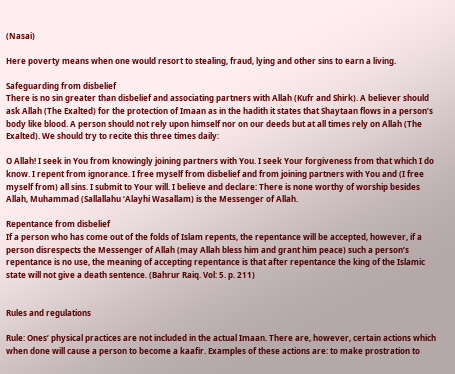(Nasai)

Here poverty means when one would resort to stealing, fraud, lying and other sins to earn a living.

Safeguarding from disbelief
There is no sin greater than disbelief and associating partners with Allah (Kufr and Shirk). A believer should ask Allah (The Exalted) for the protection of Imaan as in the hadith it states that Shaytaan flows in a person’s body like blood. A person should not rely upon himself nor on our deeds but at all times rely on Allah (The Exalted). We should try to recite this three times daily:

O Allah! I seek in You from knowingly joining partners with You. I seek Your forgiveness from that which I do know. I repent from ignorance. I free myself from disbelief and from joining partners with You and (I free myself from) all sins. I submit to Your will. I believe and declare: There is none worthy of worship besides Allah, Muhammad (Sallallahu ‘Alayhi Wasallam) is the Messenger of Allah.

Repentance from disbelief
If a person who has come out of the folds of Islam repents, the repentance will be accepted, however, if a person disrespects the Messenger of Allah (may Allah bless him and grant him peace) such a person’s repentance is no use, the meaning of accepting repentance is that after repentance the king of the Islamic state will not give a death sentence. (Bahrur Raiq. Vol: 5. p. 211)


Rules and regulations

Rule: Ones’ physical practices are not included in the actual Imaan. There are, however, certain actions which when done will cause a person to become a kaafir. Examples of these actions are: to make prostration to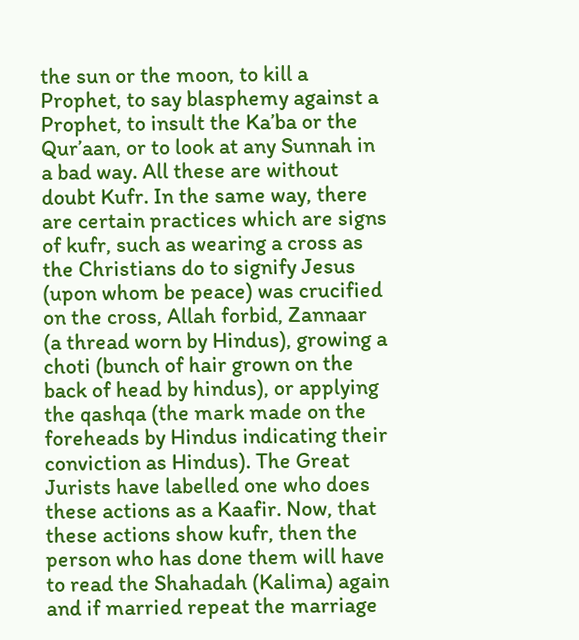the sun or the moon, to kill a Prophet, to say blasphemy against a Prophet, to insult the Ka’ba or the Qur’aan, or to look at any Sunnah in a bad way. All these are without doubt Kufr. In the same way, there are certain practices which are signs of kufr, such as wearing a cross as the Christians do to signify Jesus (upon whom be peace) was crucified on the cross, Allah forbid, Zannaar (a thread worn by Hindus), growing a choti (bunch of hair grown on the back of head by hindus), or applying the qashqa (the mark made on the foreheads by Hindus indicating their conviction as Hindus). The Great Jurists have labelled one who does these actions as a Kaafir. Now, that these actions show kufr, then the person who has done them will have to read the Shahadah (Kalima) again and if married repeat the marriage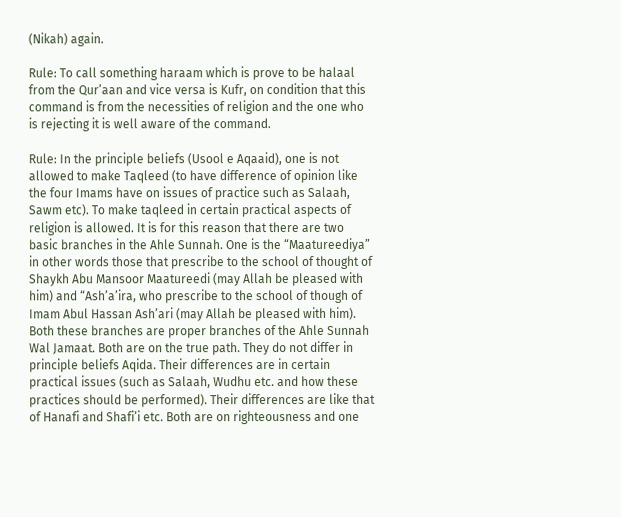(Nikah) again.

Rule: To call something haraam which is prove to be halaal from the Qur’aan and vice versa is Kufr, on condition that this command is from the necessities of religion and the one who is rejecting it is well aware of the command.

Rule: In the principle beliefs (Usool e Aqaaid), one is not allowed to make Taqleed (to have difference of opinion like the four Imams have on issues of practice such as Salaah, Sawm etc). To make taqleed in certain practical aspects of religion is allowed. It is for this reason that there are two basic branches in the Ahle Sunnah. One is the “Maatureediya” in other words those that prescribe to the school of thought of Shaykh Abu Mansoor Maatureedi (may Allah be pleased with him) and “Ash’a’ira, who prescribe to the school of though of Imam Abul Hassan Ash’ari (may Allah be pleased with him). Both these branches are proper branches of the Ahle Sunnah Wal Jamaat. Both are on the true path. They do not differ in principle beliefs Aqida. Their differences are in certain practical issues (such as Salaah, Wudhu etc. and how these practices should be performed). Their differences are like that of Hanafi and Shafi’i etc. Both are on righteousness and one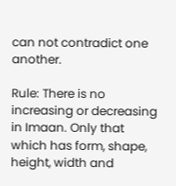can not contradict one another.

Rule: There is no increasing or decreasing in Imaan. Only that which has form, shape, height, width and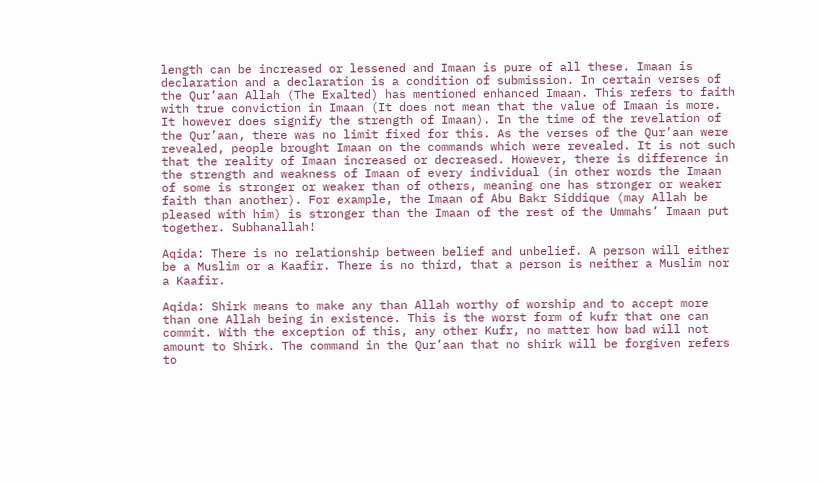length can be increased or lessened and Imaan is pure of all these. Imaan is declaration and a declaration is a condition of submission. In certain verses of the Qur’aan Allah (The Exalted) has mentioned enhanced Imaan. This refers to faith with true conviction in Imaan (It does not mean that the value of Imaan is more. It however does signify the strength of Imaan). In the time of the revelation of the Qur’aan, there was no limit fixed for this. As the verses of the Qur’aan were revealed, people brought Imaan on the commands which were revealed. It is not such that the reality of Imaan increased or decreased. However, there is difference in the strength and weakness of Imaan of every individual (in other words the Imaan of some is stronger or weaker than of others, meaning one has stronger or weaker faith than another). For example, the Imaan of Abu Bakr Siddique (may Allah be pleased with him) is stronger than the Imaan of the rest of the Ummahs’ Imaan put together. Subhanallah!

Aqida: There is no relationship between belief and unbelief. A person will either be a Muslim or a Kaafir. There is no third, that a person is neither a Muslim nor a Kaafir.

Aqida: Shirk means to make any than Allah worthy of worship and to accept more than one Allah being in existence. This is the worst form of kufr that one can commit. With the exception of this, any other Kufr, no matter how bad will not amount to Shirk. The command in the Qur’aan that no shirk will be forgiven refers to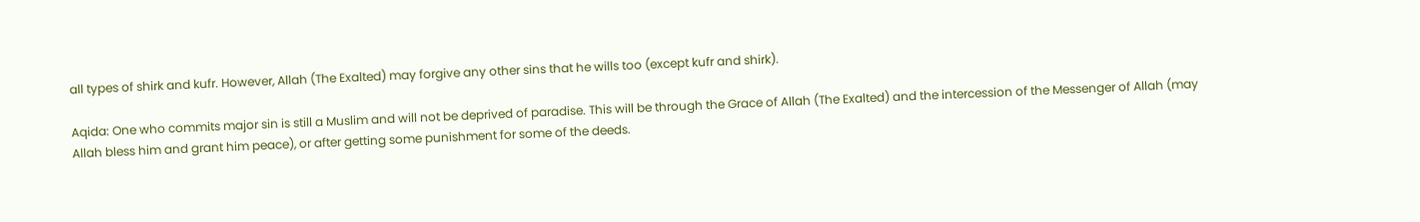all types of shirk and kufr. However, Allah (The Exalted) may forgive any other sins that he wills too (except kufr and shirk).

Aqida: One who commits major sin is still a Muslim and will not be deprived of paradise. This will be through the Grace of Allah (The Exalted) and the intercession of the Messenger of Allah (may Allah bless him and grant him peace), or after getting some punishment for some of the deeds.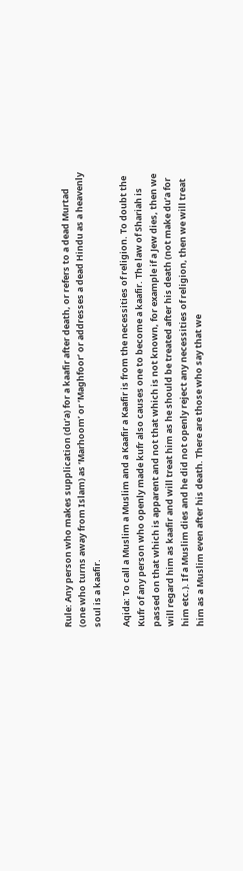Rule: Any person who makes supplication (du’a) for a kaafir after death, or refers to a dead Murtad (one who turns away from Islam) as ‘Marhoom’ or ‘Maghfoor’ or addresses a dead Hindu as a heavenly soul is a kaafir.

Aqida: To call a Muslim a Muslim and a Kaafir a Kaafir is from the necessities of religion. To doubt the Kufr of any person who openly made kufr also causes one to become a kaafir. The law of Shariah is passed on that which is apparent and not that which is not known, for example if a Jew dies, then we will regard him as kaafir and will treat him as he should be treated after his death (not make du’a for him etc.). If a Muslim dies and he did not openly reject any necessities of religion, then we will treat him as a Muslim even after his death. There are those who say that we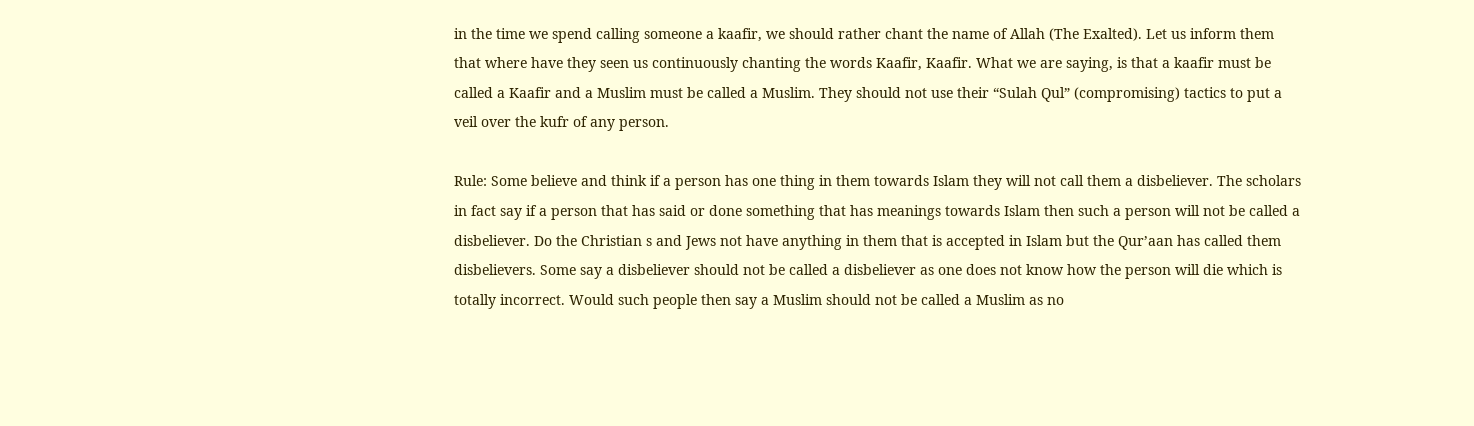in the time we spend calling someone a kaafir, we should rather chant the name of Allah (The Exalted). Let us inform them that where have they seen us continuously chanting the words Kaafir, Kaafir. What we are saying, is that a kaafir must be called a Kaafir and a Muslim must be called a Muslim. They should not use their “Sulah Qul” (compromising) tactics to put a veil over the kufr of any person.

Rule: Some believe and think if a person has one thing in them towards Islam they will not call them a disbeliever. The scholars in fact say if a person that has said or done something that has meanings towards Islam then such a person will not be called a disbeliever. Do the Christian s and Jews not have anything in them that is accepted in Islam but the Qur’aan has called them disbelievers. Some say a disbeliever should not be called a disbeliever as one does not know how the person will die which is totally incorrect. Would such people then say a Muslim should not be called a Muslim as no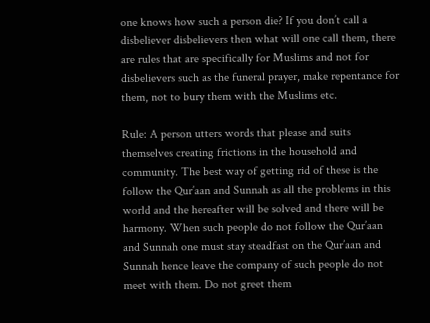one knows how such a person die? If you don’t call a disbeliever disbelievers then what will one call them, there are rules that are specifically for Muslims and not for disbelievers such as the funeral prayer, make repentance for them, not to bury them with the Muslims etc.

Rule: A person utters words that please and suits themselves creating frictions in the household and community. The best way of getting rid of these is the follow the Qur’aan and Sunnah as all the problems in this world and the hereafter will be solved and there will be harmony. When such people do not follow the Qur’aan and Sunnah one must stay steadfast on the Qur’aan and Sunnah hence leave the company of such people do not meet with them. Do not greet them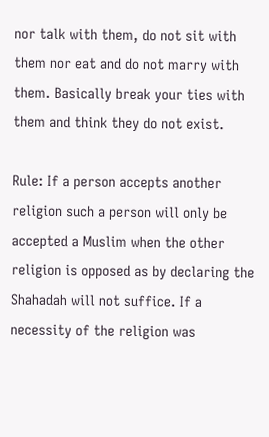nor talk with them, do not sit with them nor eat and do not marry with them. Basically break your ties with them and think they do not exist.

Rule: If a person accepts another religion such a person will only be accepted a Muslim when the other religion is opposed as by declaring the Shahadah will not suffice. If a necessity of the religion was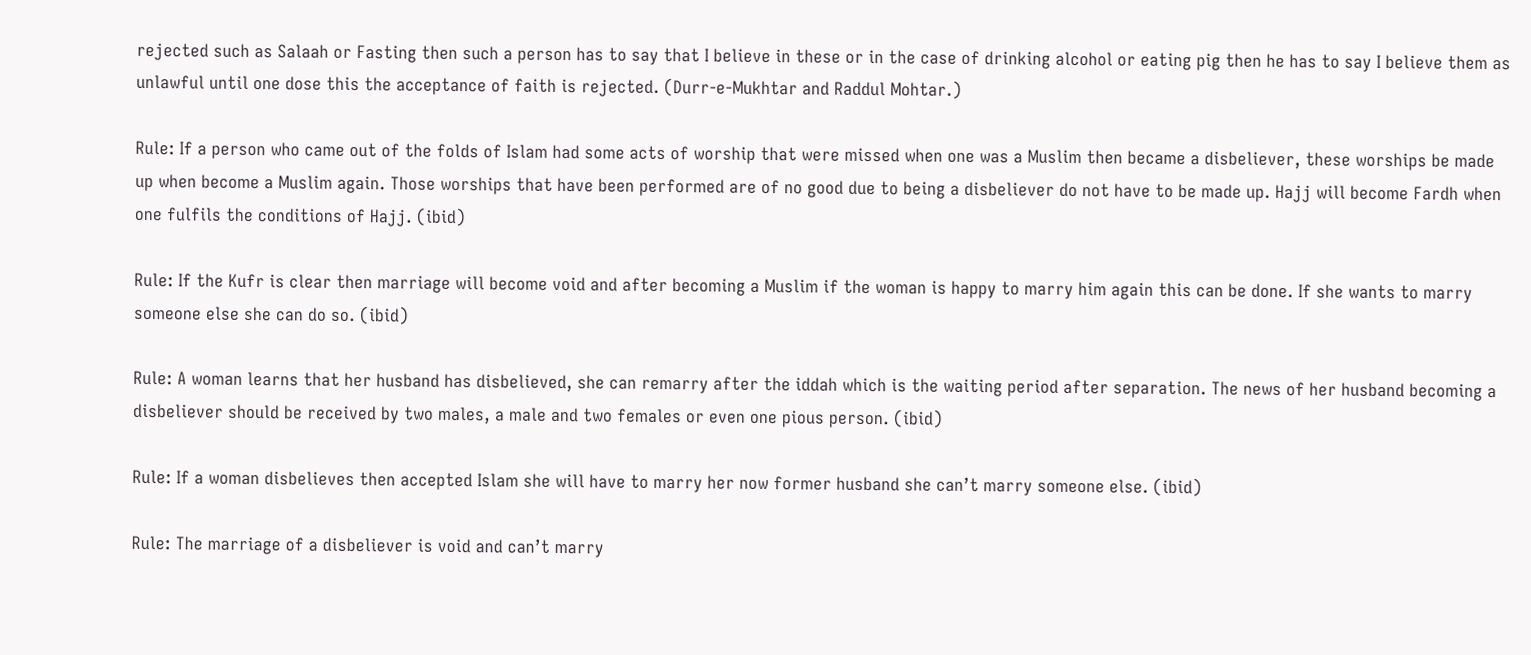rejected such as Salaah or Fasting then such a person has to say that I believe in these or in the case of drinking alcohol or eating pig then he has to say I believe them as unlawful until one dose this the acceptance of faith is rejected. (Durr-e-Mukhtar and Raddul Mohtar.)

Rule: If a person who came out of the folds of Islam had some acts of worship that were missed when one was a Muslim then became a disbeliever, these worships be made up when become a Muslim again. Those worships that have been performed are of no good due to being a disbeliever do not have to be made up. Hajj will become Fardh when one fulfils the conditions of Hajj. (ibid)

Rule: If the Kufr is clear then marriage will become void and after becoming a Muslim if the woman is happy to marry him again this can be done. If she wants to marry someone else she can do so. (ibid)

Rule: A woman learns that her husband has disbelieved, she can remarry after the iddah which is the waiting period after separation. The news of her husband becoming a disbeliever should be received by two males, a male and two females or even one pious person. (ibid)

Rule: If a woman disbelieves then accepted Islam she will have to marry her now former husband she can’t marry someone else. (ibid)

Rule: The marriage of a disbeliever is void and can’t marry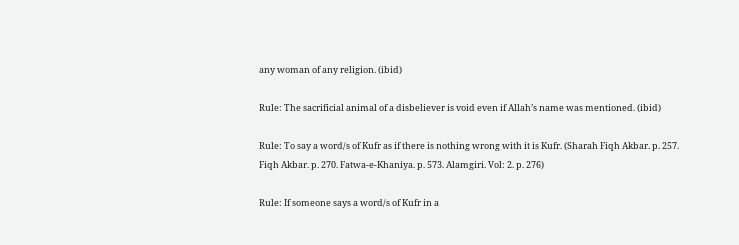any woman of any religion. (ibid)

Rule: The sacrificial animal of a disbeliever is void even if Allah’s name was mentioned. (ibid)

Rule: To say a word/s of Kufr as if there is nothing wrong with it is Kufr. (Sharah Fiqh Akbar. p. 257. Fiqh Akbar. p. 270. Fatwa-e-Khaniya. p. 573. Alamgiri. Vol: 2. p. 276)

Rule: If someone says a word/s of Kufr in a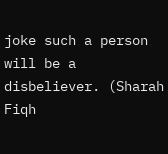joke such a person will be a disbeliever. (Sharah Fiqh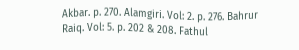Akbar. p. 270. Alamgiri. Vol: 2. p. 276. Bahrur Raiq. Vol: 5. p. 202 & 208. Fathul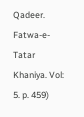Qadeer. Fatwa-e-Tatar Khaniya. Vol: 5. p. 459)